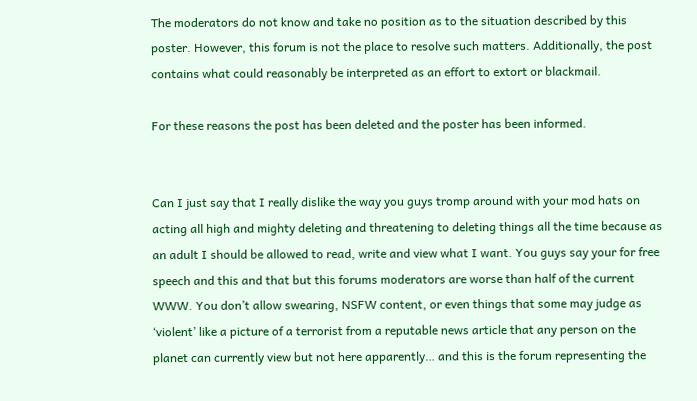The moderators do not know and take no position as to the situation described by this poster. However, this forum is not the place to resolve such matters. Additionally, the post contains what could reasonably be interpreted as an effort to extort or blackmail.

For these reasons the post has been deleted and the poster has been informed.


Can I just say that I really dislike the way you guys tromp around with your mod hats on acting all high and mighty deleting and threatening to deleting things all the time because as an adult I should be allowed to read, write and view what I want. You guys say your for free speech and this and that but this forums moderators are worse than half of the current WWW. You don’t allow swearing, NSFW content, or even things that some may judge as ‘violent’ like a picture of a terrorist from a reputable news article that any person on the planet can currently view but not here apparently… and this is the forum representing the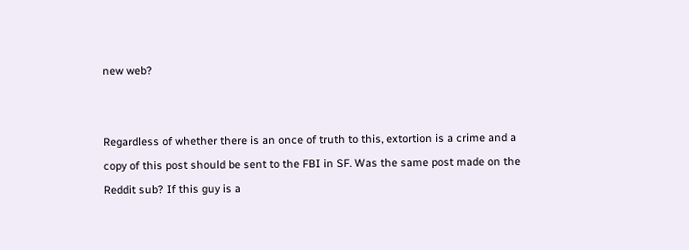new web?


Regardless of whether there is an once of truth to this, extortion is a crime and a copy of this post should be sent to the FBI in SF. Was the same post made on the Reddit sub? If this guy is a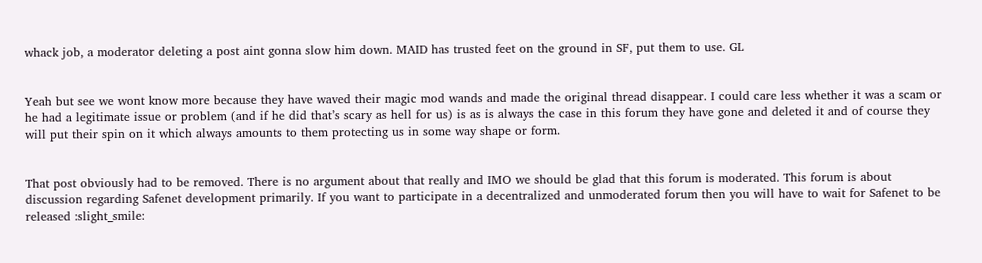whack job, a moderator deleting a post aint gonna slow him down. MAID has trusted feet on the ground in SF, put them to use. GL


Yeah but see we wont know more because they have waved their magic mod wands and made the original thread disappear. I could care less whether it was a scam or he had a legitimate issue or problem (and if he did that’s scary as hell for us) is as is always the case in this forum they have gone and deleted it and of course they will put their spin on it which always amounts to them protecting us in some way shape or form.


That post obviously had to be removed. There is no argument about that really and IMO we should be glad that this forum is moderated. This forum is about discussion regarding Safenet development primarily. If you want to participate in a decentralized and unmoderated forum then you will have to wait for Safenet to be released :slight_smile: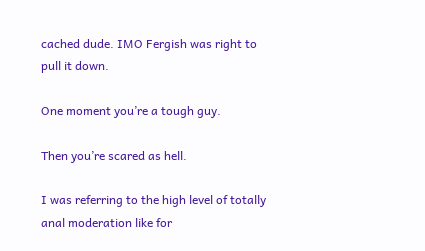cached dude. IMO Fergish was right to pull it down.

One moment you’re a tough guy.

Then you’re scared as hell.

I was referring to the high level of totally anal moderation like for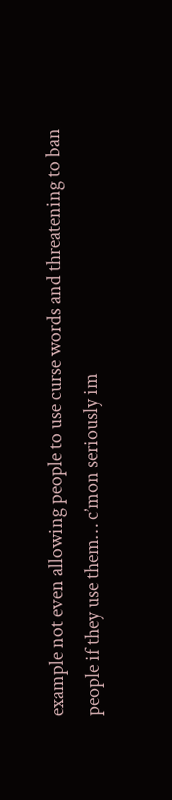example not even allowing people to use curse words and threatening to ban people if they use them… c’mon seriously im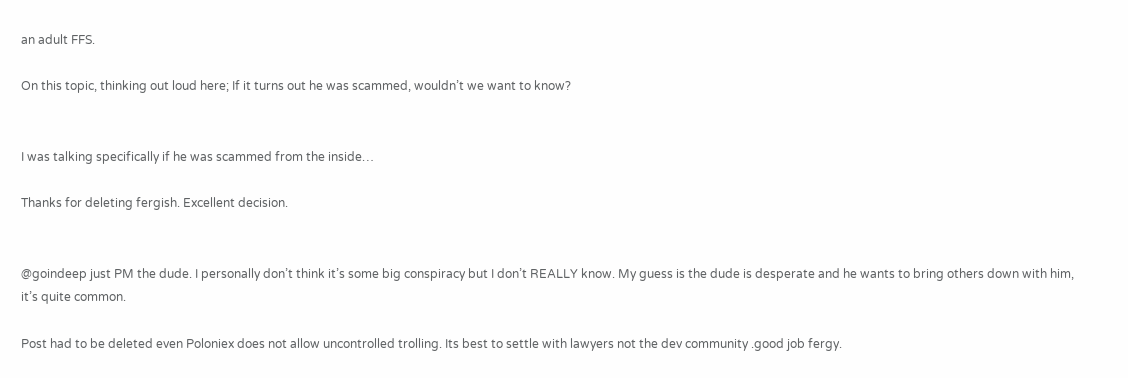an adult FFS.

On this topic, thinking out loud here; If it turns out he was scammed, wouldn’t we want to know?


I was talking specifically if he was scammed from the inside…

Thanks for deleting fergish. Excellent decision.


@goindeep just PM the dude. I personally don’t think it’s some big conspiracy but I don’t REALLY know. My guess is the dude is desperate and he wants to bring others down with him, it’s quite common.

Post had to be deleted even Poloniex does not allow uncontrolled trolling. Its best to settle with lawyers not the dev community .good job fergy.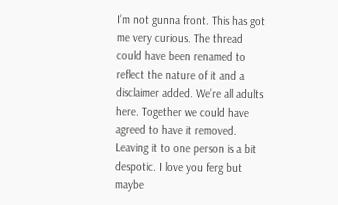I’m not gunna front. This has got me very curious. The thread could have been renamed to reflect the nature of it and a disclaimer added. We’re all adults here. Together we could have agreed to have it removed. Leaving it to one person is a bit despotic. I love you ferg but maybe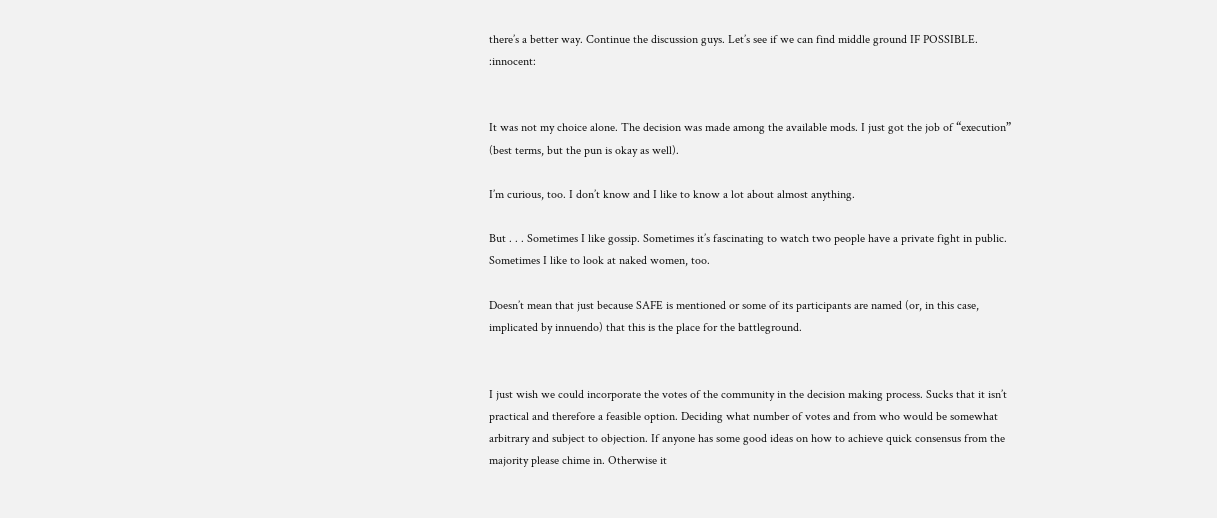there’s a better way. Continue the discussion guys. Let’s see if we can find middle ground IF POSSIBLE. :innocent:


It was not my choice alone. The decision was made among the available mods. I just got the job of “execution” (best terms, but the pun is okay as well).

I’m curious, too. I don’t know and I like to know a lot about almost anything.

But . . . Sometimes I like gossip. Sometimes it’s fascinating to watch two people have a private fight in public. Sometimes I like to look at naked women, too.

Doesn’t mean that just because SAFE is mentioned or some of its participants are named (or, in this case, implicated by innuendo) that this is the place for the battleground.


I just wish we could incorporate the votes of the community in the decision making process. Sucks that it isn’t practical and therefore a feasible option. Deciding what number of votes and from who would be somewhat arbitrary and subject to objection. If anyone has some good ideas on how to achieve quick consensus from the majority please chime in. Otherwise it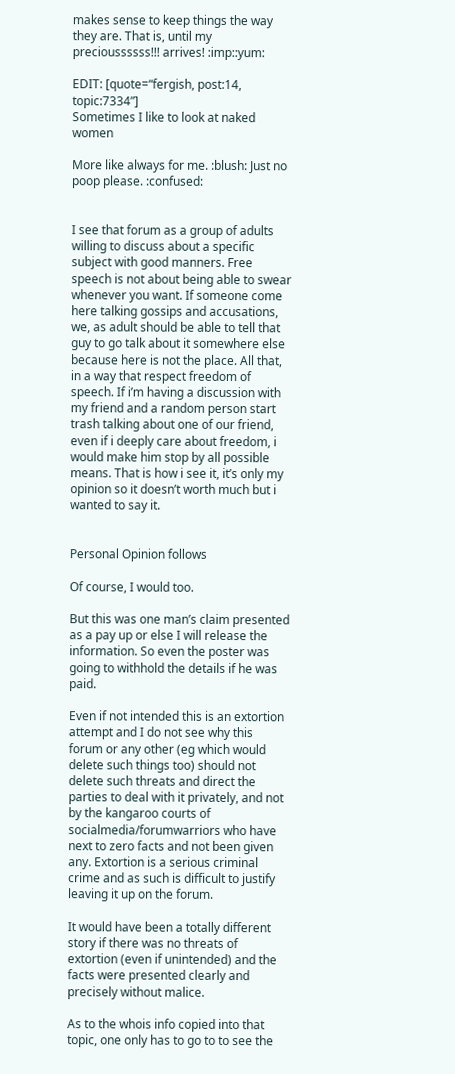makes sense to keep things the way they are. That is, until my precioussssss!!! arrives! :imp::yum:

EDIT: [quote=“fergish, post:14, topic:7334”]
Sometimes I like to look at naked women

More like always for me. :blush: Just no poop please. :confused:


I see that forum as a group of adults willing to discuss about a specific subject with good manners. Free speech is not about being able to swear whenever you want. If someone come here talking gossips and accusations, we, as adult should be able to tell that guy to go talk about it somewhere else because here is not the place. All that, in a way that respect freedom of speech. If i’m having a discussion with my friend and a random person start trash talking about one of our friend, even if i deeply care about freedom, i would make him stop by all possible means. That is how i see it, it’s only my opinion so it doesn’t worth much but i wanted to say it.


Personal Opinion follows

Of course, I would too.

But this was one man’s claim presented as a pay up or else I will release the information. So even the poster was going to withhold the details if he was paid.

Even if not intended this is an extortion attempt and I do not see why this forum or any other (eg which would delete such things too) should not delete such threats and direct the parties to deal with it privately, and not by the kangaroo courts of socialmedia/forumwarriors who have next to zero facts and not been given any. Extortion is a serious criminal crime and as such is difficult to justify leaving it up on the forum.

It would have been a totally different story if there was no threats of extortion (even if unintended) and the facts were presented clearly and precisely without malice.

As to the whois info copied into that topic, one only has to go to to see the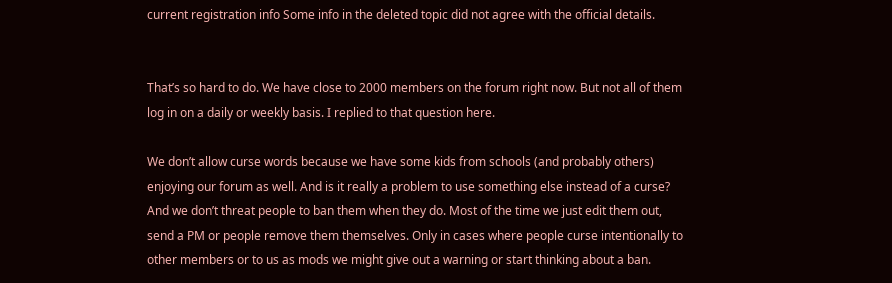current registration info Some info in the deleted topic did not agree with the official details.


That’s so hard to do. We have close to 2000 members on the forum right now. But not all of them log in on a daily or weekly basis. I replied to that question here.

We don’t allow curse words because we have some kids from schools (and probably others) enjoying our forum as well. And is it really a problem to use something else instead of a curse? And we don’t threat people to ban them when they do. Most of the time we just edit them out, send a PM or people remove them themselves. Only in cases where people curse intentionally to other members or to us as mods we might give out a warning or start thinking about a ban.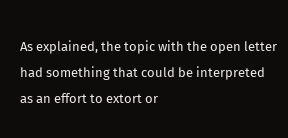As explained, the topic with the open letter had something that could be interpreted as an effort to extort or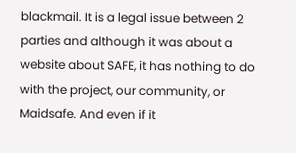blackmail. It is a legal issue between 2 parties and although it was about a website about SAFE, it has nothing to do with the project, our community, or Maidsafe. And even if it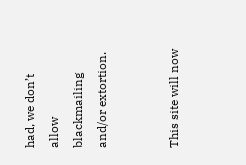had, we don’t allow blackmailing and/or extortion.


This site will now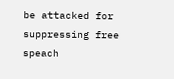be attacked for suppressing free speach